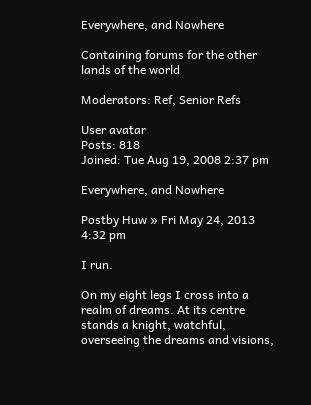Everywhere, and Nowhere

Containing forums for the other lands of the world

Moderators: Ref, Senior Refs

User avatar
Posts: 818
Joined: Tue Aug 19, 2008 2:37 pm

Everywhere, and Nowhere

Postby Huw » Fri May 24, 2013 4:32 pm

I run.

On my eight legs I cross into a realm of dreams. At its centre stands a knight, watchful, overseeing the dreams and visions,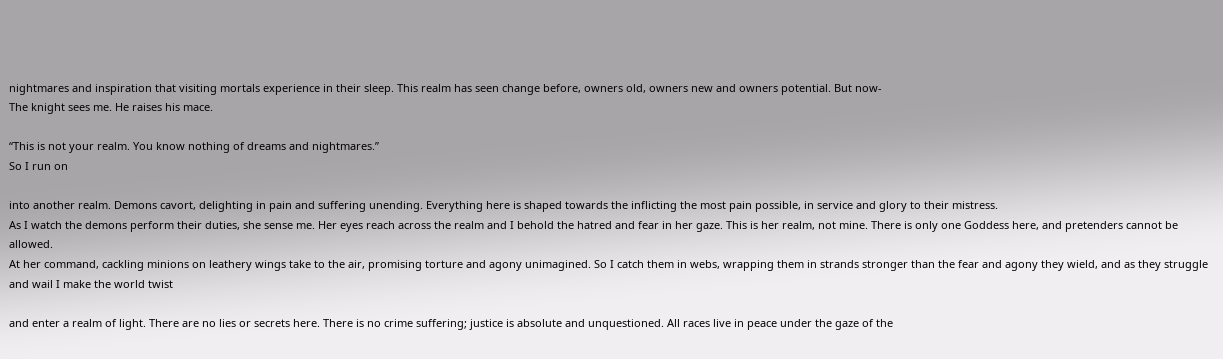nightmares and inspiration that visiting mortals experience in their sleep. This realm has seen change before, owners old, owners new and owners potential. But now-
The knight sees me. He raises his mace.

“This is not your realm. You know nothing of dreams and nightmares.”
So I run on

into another realm. Demons cavort, delighting in pain and suffering unending. Everything here is shaped towards the inflicting the most pain possible, in service and glory to their mistress.
As I watch the demons perform their duties, she sense me. Her eyes reach across the realm and I behold the hatred and fear in her gaze. This is her realm, not mine. There is only one Goddess here, and pretenders cannot be allowed.
At her command, cackling minions on leathery wings take to the air, promising torture and agony unimagined. So I catch them in webs, wrapping them in strands stronger than the fear and agony they wield, and as they struggle and wail I make the world twist

and enter a realm of light. There are no lies or secrets here. There is no crime suffering; justice is absolute and unquestioned. All races live in peace under the gaze of the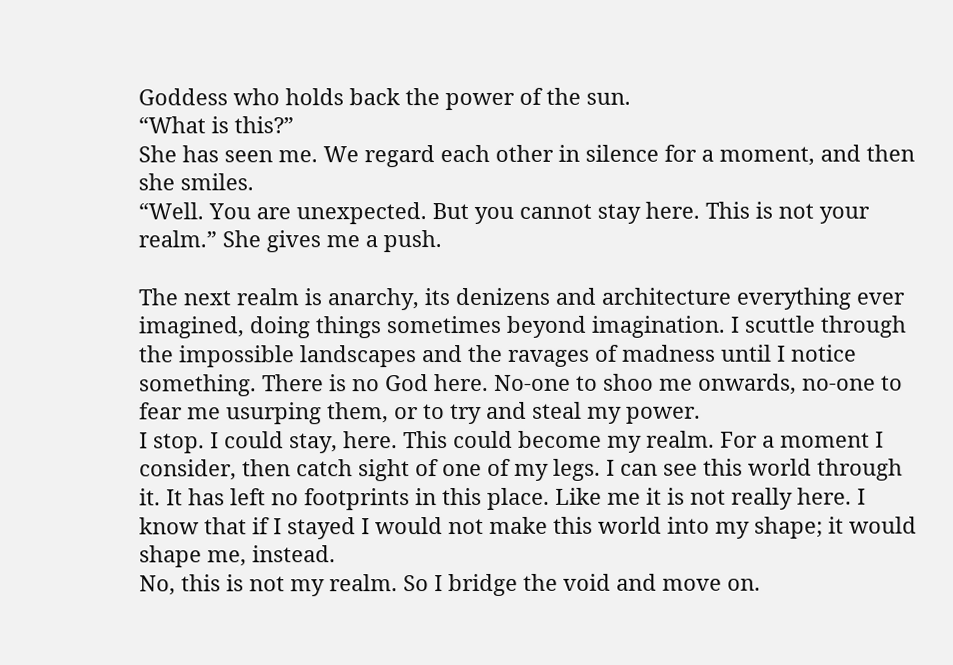Goddess who holds back the power of the sun.
“What is this?”
She has seen me. We regard each other in silence for a moment, and then she smiles.
“Well. You are unexpected. But you cannot stay here. This is not your realm.” She gives me a push.

The next realm is anarchy, its denizens and architecture everything ever imagined, doing things sometimes beyond imagination. I scuttle through the impossible landscapes and the ravages of madness until I notice something. There is no God here. No-one to shoo me onwards, no-one to fear me usurping them, or to try and steal my power.
I stop. I could stay, here. This could become my realm. For a moment I consider, then catch sight of one of my legs. I can see this world through it. It has left no footprints in this place. Like me it is not really here. I know that if I stayed I would not make this world into my shape; it would shape me, instead.
No, this is not my realm. So I bridge the void and move on.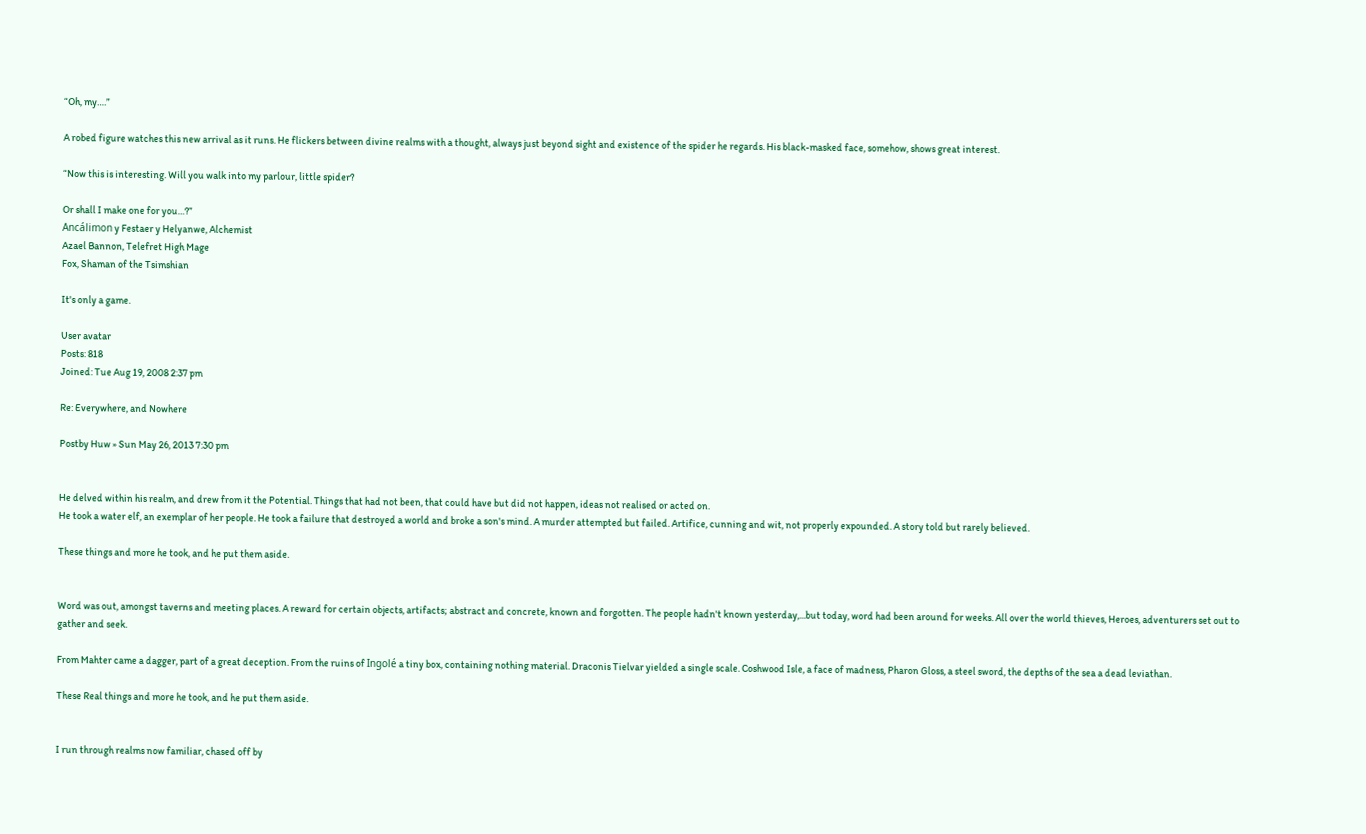“Oh, my….”

A robed figure watches this new arrival as it runs. He flickers between divine realms with a thought, always just beyond sight and existence of the spider he regards. His black-masked face, somehow, shows great interest.

“Now this is interesting. Will you walk into my parlour, little spider?

Or shall I make one for you…?”
Ancálimon y Festaer y Helyanwe, Alchemist
Azael Bannon, Telefret High Mage
Fox, Shaman of the Tsimshian

It's only a game.

User avatar
Posts: 818
Joined: Tue Aug 19, 2008 2:37 pm

Re: Everywhere, and Nowhere

Postby Huw » Sun May 26, 2013 7:30 pm


He delved within his realm, and drew from it the Potential. Things that had not been, that could have but did not happen, ideas not realised or acted on.
He took a water elf, an exemplar of her people. He took a failure that destroyed a world and broke a son's mind. A murder attempted but failed. Artifice, cunning and wit, not properly expounded. A story told but rarely believed.

These things and more he took, and he put them aside.


Word was out, amongst taverns and meeting places. A reward for certain objects, artifacts; abstract and concrete, known and forgotten. The people hadn't known yesterday,...but today, word had been around for weeks. All over the world thieves, Heroes, adventurers set out to gather and seek.

From Mahter came a dagger, part of a great deception. From the ruins of Ingolé a tiny box, containing nothing material. Draconis Tielvar yielded a single scale. Coshwood Isle, a face of madness, Pharon Gloss, a steel sword, the depths of the sea a dead leviathan.

These Real things and more he took, and he put them aside.


I run through realms now familiar, chased off by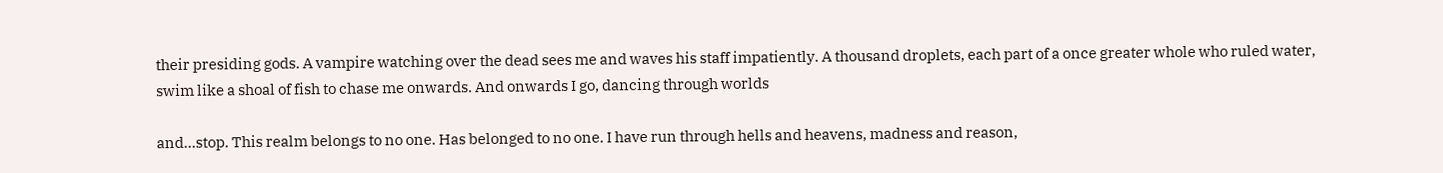their presiding gods. A vampire watching over the dead sees me and waves his staff impatiently. A thousand droplets, each part of a once greater whole who ruled water, swim like a shoal of fish to chase me onwards. And onwards I go, dancing through worlds

and...stop. This realm belongs to no one. Has belonged to no one. I have run through hells and heavens, madness and reason,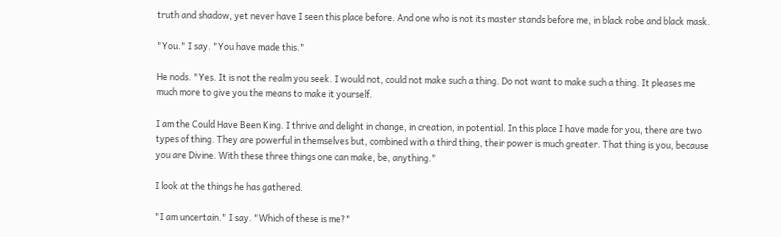truth and shadow, yet never have I seen this place before. And one who is not its master stands before me, in black robe and black mask.

"You." I say. "You have made this."

He nods. "Yes. It is not the realm you seek. I would not, could not make such a thing. Do not want to make such a thing. It pleases me much more to give you the means to make it yourself.

I am the Could Have Been King. I thrive and delight in change, in creation, in potential. In this place I have made for you, there are two types of thing. They are powerful in themselves but, combined with a third thing, their power is much greater. That thing is you, because you are Divine. With these three things one can make, be, anything."

I look at the things he has gathered.

"I am uncertain." I say. "Which of these is me?"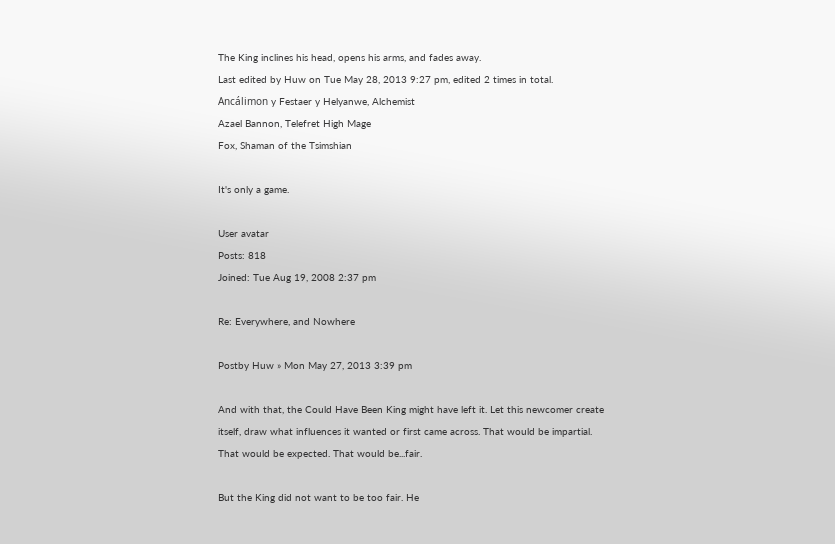The King inclines his head, opens his arms, and fades away.
Last edited by Huw on Tue May 28, 2013 9:27 pm, edited 2 times in total.
Ancálimon y Festaer y Helyanwe, Alchemist
Azael Bannon, Telefret High Mage
Fox, Shaman of the Tsimshian

It's only a game.

User avatar
Posts: 818
Joined: Tue Aug 19, 2008 2:37 pm

Re: Everywhere, and Nowhere

Postby Huw » Mon May 27, 2013 3:39 pm

And with that, the Could Have Been King might have left it. Let this newcomer create itself, draw what influences it wanted or first came across. That would be impartial. That would be expected. That would be...fair.

But the King did not want to be too fair. He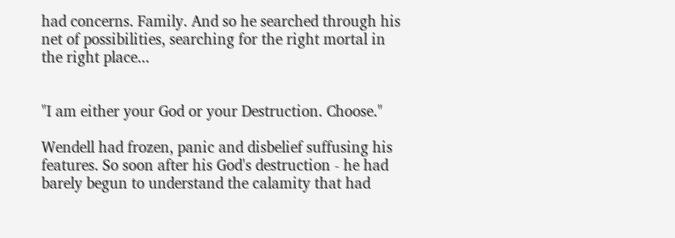had concerns. Family. And so he searched through his net of possibilities, searching for the right mortal in the right place...


"I am either your God or your Destruction. Choose."

Wendell had frozen, panic and disbelief suffusing his features. So soon after his God's destruction - he had barely begun to understand the calamity that had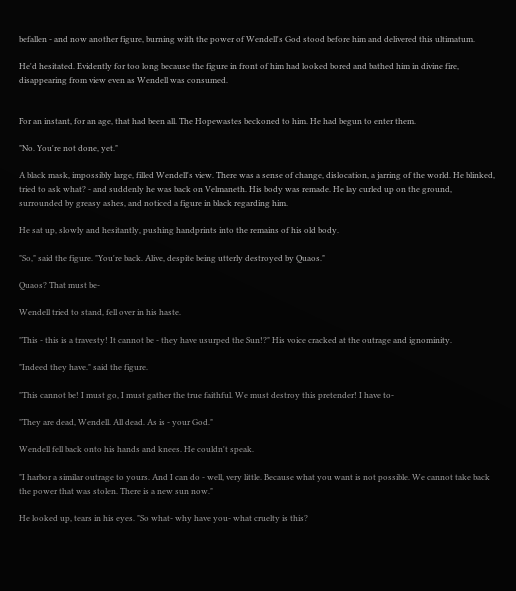befallen - and now another figure, burning with the power of Wendell's God stood before him and delivered this ultimatum.

He'd hesitated. Evidently for too long because the figure in front of him had looked bored and bathed him in divine fire, disappearing from view even as Wendell was consumed.


For an instant, for an age, that had been all. The Hopewastes beckoned to him. He had begun to enter them.

"No. You're not done, yet."

A black mask, impossibly large, filled Wendell's view. There was a sense of change, dislocation, a jarring of the world. He blinked, tried to ask what? - and suddenly he was back on Velmaneth. His body was remade. He lay curled up on the ground, surrounded by greasy ashes, and noticed a figure in black regarding him.

He sat up, slowly and hesitantly, pushing handprints into the remains of his old body.

"So," said the figure. "You're back. Alive, despite being utterly destroyed by Quaos."

Quaos? That must be-

Wendell tried to stand, fell over in his haste.

"This - this is a travesty! It cannot be - they have usurped the Sun!?" His voice cracked at the outrage and ignominity.

"Indeed they have." said the figure.

"This cannot be! I must go, I must gather the true faithful. We must destroy this pretender! I have to-

"They are dead, Wendell. All dead. As is - your God."

Wendell fell back onto his hands and knees. He couldn't speak.

"I harbor a similar outrage to yours. And I can do - well, very little. Because what you want is not possible. We cannot take back the power that was stolen. There is a new sun now."

He looked up, tears in his eyes. "So what- why have you- what cruelty is this?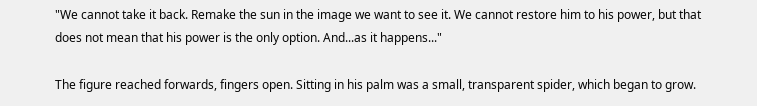"We cannot take it back. Remake the sun in the image we want to see it. We cannot restore him to his power, but that does not mean that his power is the only option. And...as it happens..."

The figure reached forwards, fingers open. Sitting in his palm was a small, transparent spider, which began to grow.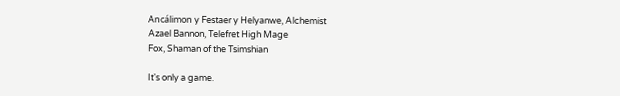Ancálimon y Festaer y Helyanwe, Alchemist
Azael Bannon, Telefret High Mage
Fox, Shaman of the Tsimshian

It's only a game.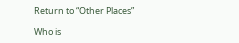Return to “Other Places”

Who is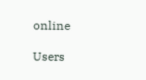online

Users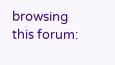browsing this forum: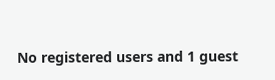No registered users and 1 guest